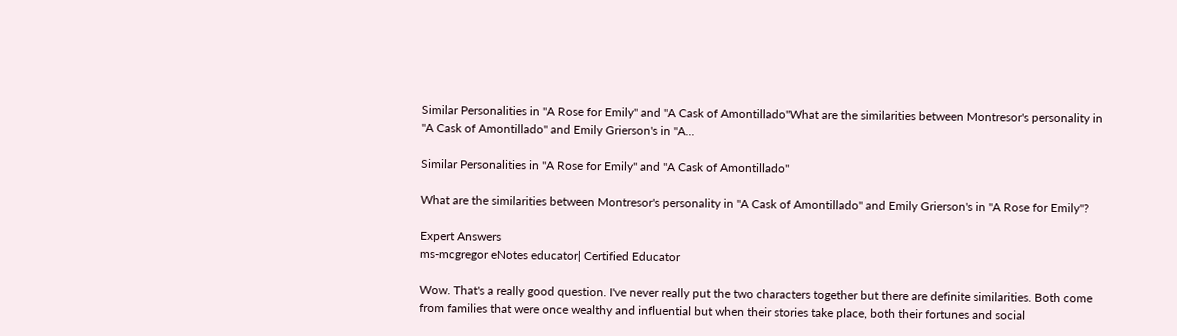Similar Personalities in "A Rose for Emily" and "A Cask of Amontillado"What are the similarities between Montresor's personality in "A Cask of Amontillado" and Emily Grierson's in "A...

Similar Personalities in "A Rose for Emily" and "A Cask of Amontillado"

What are the similarities between Montresor's personality in "A Cask of Amontillado" and Emily Grierson's in "A Rose for Emily"?

Expert Answers
ms-mcgregor eNotes educator| Certified Educator

Wow. That's a really good question. I've never really put the two characters together but there are definite similarities. Both come from families that were once wealthy and influential but when their stories take place, both their fortunes and social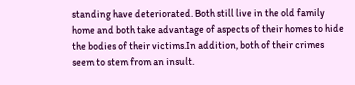standing have deteriorated. Both still live in the old family home and both take advantage of aspects of their homes to hide the bodies of their victims.In addition, both of their crimes seem to stem from an insult.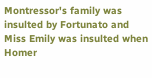Montressor's family was insulted by Fortunato and Miss Emily was insulted when Homer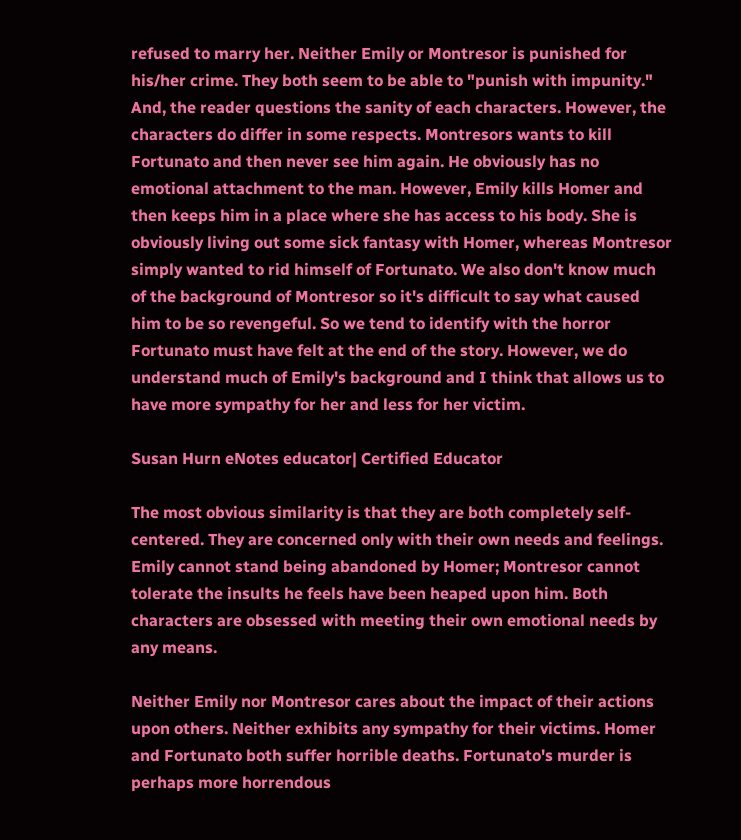refused to marry her. Neither Emily or Montresor is punished for his/her crime. They both seem to be able to "punish with impunity." And, the reader questions the sanity of each characters. However, the characters do differ in some respects. Montresors wants to kill Fortunato and then never see him again. He obviously has no emotional attachment to the man. However, Emily kills Homer and then keeps him in a place where she has access to his body. She is obviously living out some sick fantasy with Homer, whereas Montresor simply wanted to rid himself of Fortunato. We also don't know much of the background of Montresor so it's difficult to say what caused him to be so revengeful. So we tend to identify with the horror Fortunato must have felt at the end of the story. However, we do understand much of Emily's background and I think that allows us to have more sympathy for her and less for her victim.

Susan Hurn eNotes educator| Certified Educator

The most obvious similarity is that they are both completely self-centered. They are concerned only with their own needs and feelings. Emily cannot stand being abandoned by Homer; Montresor cannot tolerate the insults he feels have been heaped upon him. Both characters are obsessed with meeting their own emotional needs by any means.

Neither Emily nor Montresor cares about the impact of their actions upon others. Neither exhibits any sympathy for their victims. Homer and Fortunato both suffer horrible deaths. Fortunato's murder is perhaps more horrendous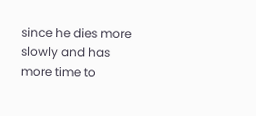since he dies more slowly and has more time to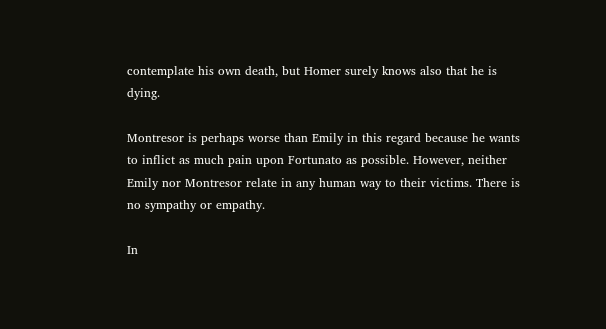contemplate his own death, but Homer surely knows also that he is dying.

Montresor is perhaps worse than Emily in this regard because he wants to inflict as much pain upon Fortunato as possible. However, neither Emily nor Montresor relate in any human way to their victims. There is no sympathy or empathy.

In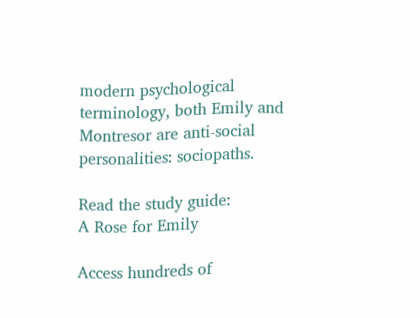modern psychological terminology, both Emily and Montresor are anti-social personalities: sociopaths.

Read the study guide:
A Rose for Emily

Access hundreds of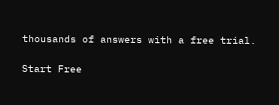thousands of answers with a free trial.

Start Free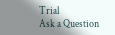Trial
Ask a Question